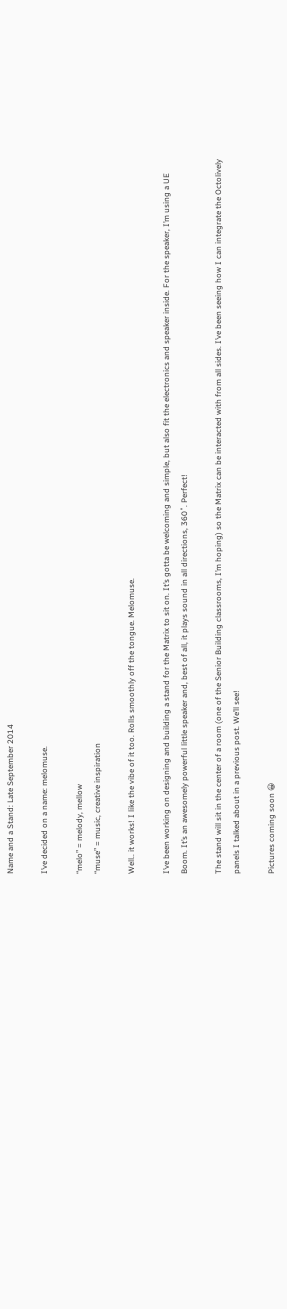Name and a Stand: Late September 2014

I’ve decided on a name: melomuse.

“melo” = melody, mellow
“muse” = music, creative inspiration

Well.. it works! I like the vibe of it too. Rolls smoothly off the tongue. Melomuse.

I’ve been working on designing and building a stand for the Matrix to sit on. It’s gotta be welcoming and simple, but also fit the electronics and speaker inside. For the speaker, I’m using a UE Boom. It’s an awesomely powerful little speaker and, best of all, it plays sound in all directions, 360˚. Perfect!

The stand will sit in the center of a room (one of the Senior Building classrooms, I’m hoping) so the Matrix can be interacted with from all sides. I’ve been seeing how I can integrate the Octolively panels I talked about in a previous post. We’ll see!

Pictures coming soon 😀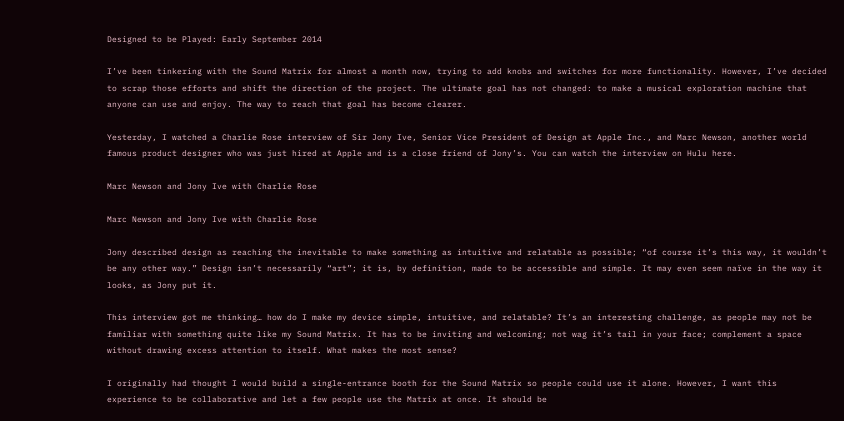Designed to be Played: Early September 2014

I’ve been tinkering with the Sound Matrix for almost a month now, trying to add knobs and switches for more functionality. However, I’ve decided to scrap those efforts and shift the direction of the project. The ultimate goal has not changed: to make a musical exploration machine that anyone can use and enjoy. The way to reach that goal has become clearer.

Yesterday, I watched a Charlie Rose interview of Sir Jony Ive, Senior Vice President of Design at Apple Inc., and Marc Newson, another world famous product designer who was just hired at Apple and is a close friend of Jony’s. You can watch the interview on Hulu here.

Marc Newson and Jony Ive with Charlie Rose

Marc Newson and Jony Ive with Charlie Rose

Jony described design as reaching the inevitable to make something as intuitive and relatable as possible; “of course it’s this way, it wouldn’t be any other way.” Design isn’t necessarily “art”; it is, by definition, made to be accessible and simple. It may even seem naïve in the way it looks, as Jony put it.

This interview got me thinking… how do I make my device simple, intuitive, and relatable? It’s an interesting challenge, as people may not be familiar with something quite like my Sound Matrix. It has to be inviting and welcoming; not wag it’s tail in your face; complement a space without drawing excess attention to itself. What makes the most sense?

I originally had thought I would build a single-entrance booth for the Sound Matrix so people could use it alone. However, I want this experience to be collaborative and let a few people use the Matrix at once. It should be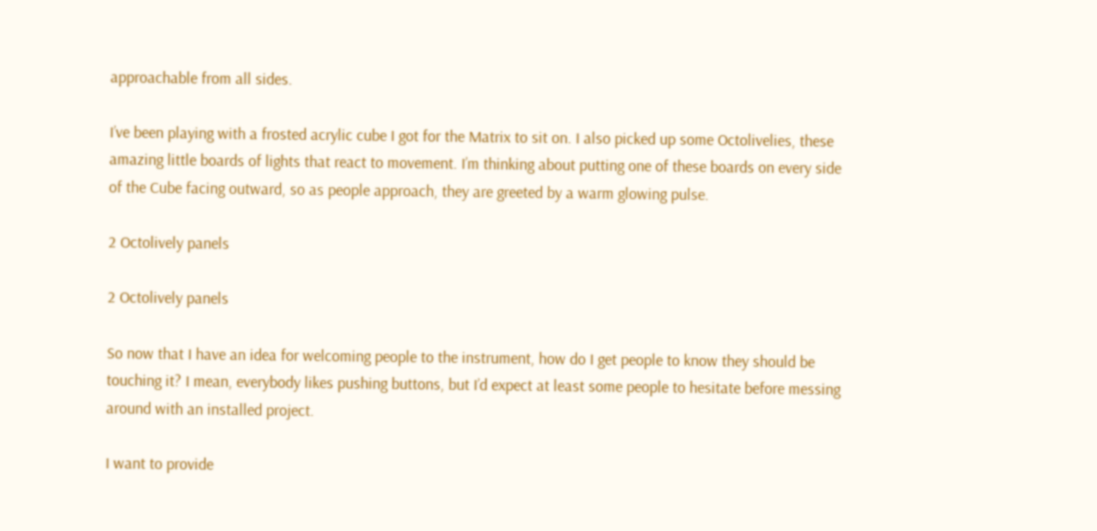approachable from all sides.

I’ve been playing with a frosted acrylic cube I got for the Matrix to sit on. I also picked up some Octolivelies, these amazing little boards of lights that react to movement. I’m thinking about putting one of these boards on every side of the Cube facing outward, so as people approach, they are greeted by a warm glowing pulse.

2 Octolively panels

2 Octolively panels

So now that I have an idea for welcoming people to the instrument, how do I get people to know they should be touching it? I mean, everybody likes pushing buttons, but I’d expect at least some people to hesitate before messing around with an installed project.

I want to provide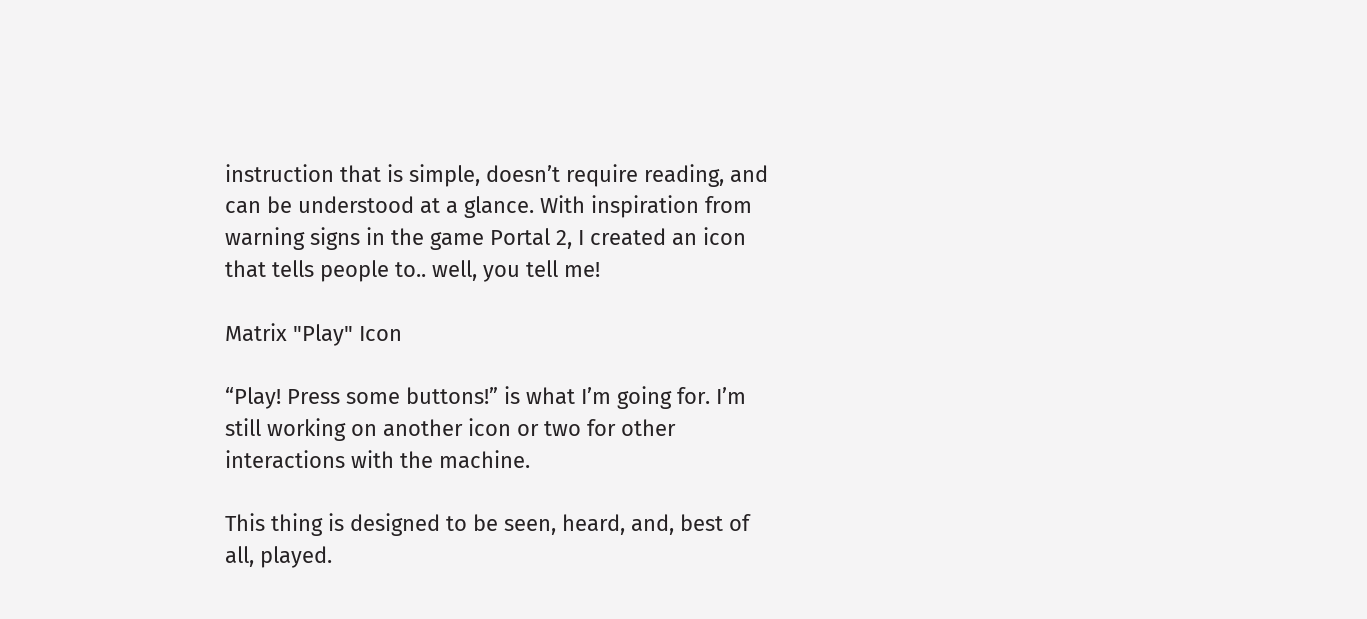instruction that is simple, doesn’t require reading, and can be understood at a glance. With inspiration from warning signs in the game Portal 2, I created an icon that tells people to.. well, you tell me!

Matrix "Play" Icon

“Play! Press some buttons!” is what I’m going for. I’m still working on another icon or two for other interactions with the machine.

This thing is designed to be seen, heard, and, best of all, played.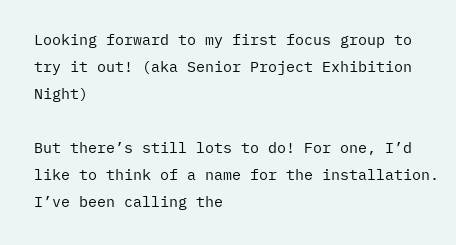Looking forward to my first focus group to try it out! (aka Senior Project Exhibition Night)

But there’s still lots to do! For one, I’d like to think of a name for the installation. I’ve been calling the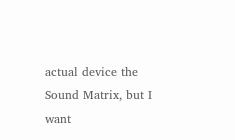actual device the Sound Matrix, but I want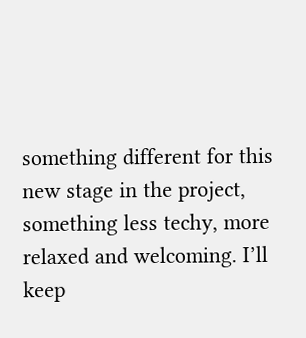something different for this new stage in the project, something less techy, more relaxed and welcoming. I’ll keep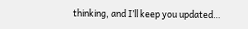thinking, and I’ll keep you updated…